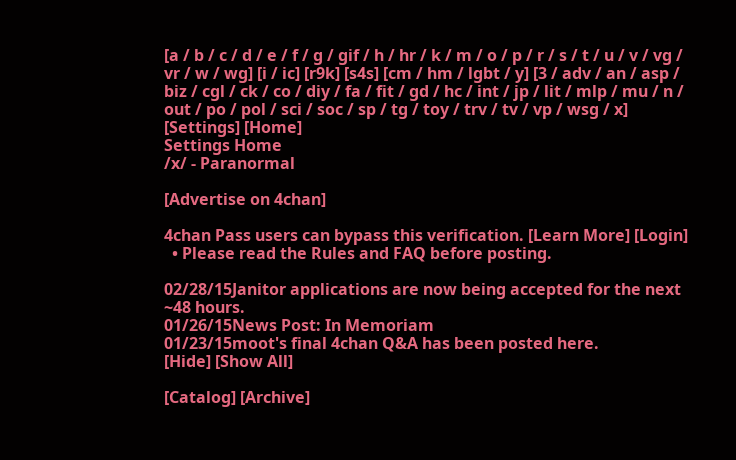[a / b / c / d / e / f / g / gif / h / hr / k / m / o / p / r / s / t / u / v / vg / vr / w / wg] [i / ic] [r9k] [s4s] [cm / hm / lgbt / y] [3 / adv / an / asp / biz / cgl / ck / co / diy / fa / fit / gd / hc / int / jp / lit / mlp / mu / n / out / po / pol / sci / soc / sp / tg / toy / trv / tv / vp / wsg / x] [Settings] [Home]
Settings Home
/x/ - Paranormal

[Advertise on 4chan]

4chan Pass users can bypass this verification. [Learn More] [Login]
  • Please read the Rules and FAQ before posting.

02/28/15Janitor applications are now being accepted for the next ~48 hours.
01/26/15News Post: In Memoriam
01/23/15moot's final 4chan Q&A has been posted here.
[Hide] [Show All]

[Catalog] [Archive]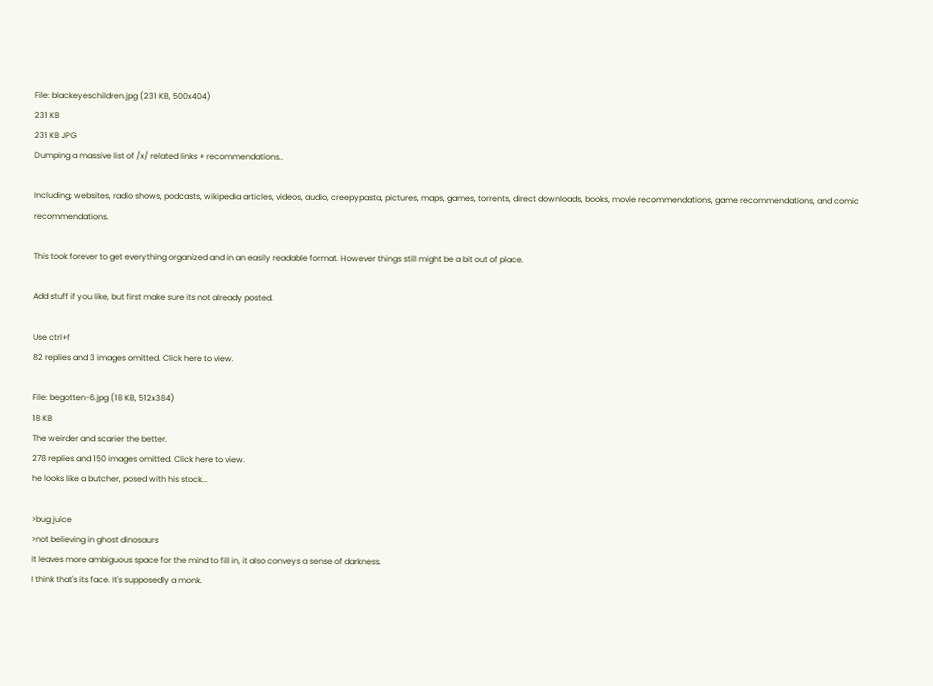File: blackeyeschildren.jpg (231 KB, 500x404)
231 KB
231 KB JPG
Dumping a massive list of /x/ related links + recommendations..

Including; websites, radio shows, podcasts, wikipedia articles, videos, audio, creepypasta, pictures, maps, games, torrents, direct downloads, books, movie recommendations, game recommendations, and comic recommendations.

This took forever to get everything organized and in an easily readable format. However things still might be a bit out of place.

Add stuff if you like, but first make sure its not already posted.

Use ctrl+f
82 replies and 3 images omitted. Click here to view.

File: begotten-6.jpg (18 KB, 512x384)
18 KB
The weirder and scarier the better.
278 replies and 150 images omitted. Click here to view.
he looks like a butcher, posed with his stock...

>bug juice
>not believing in ghost dinosaurs
It leaves more ambiguous space for the mind to fill in, it also conveys a sense of darkness.
I think that's its face. It's supposedly a monk.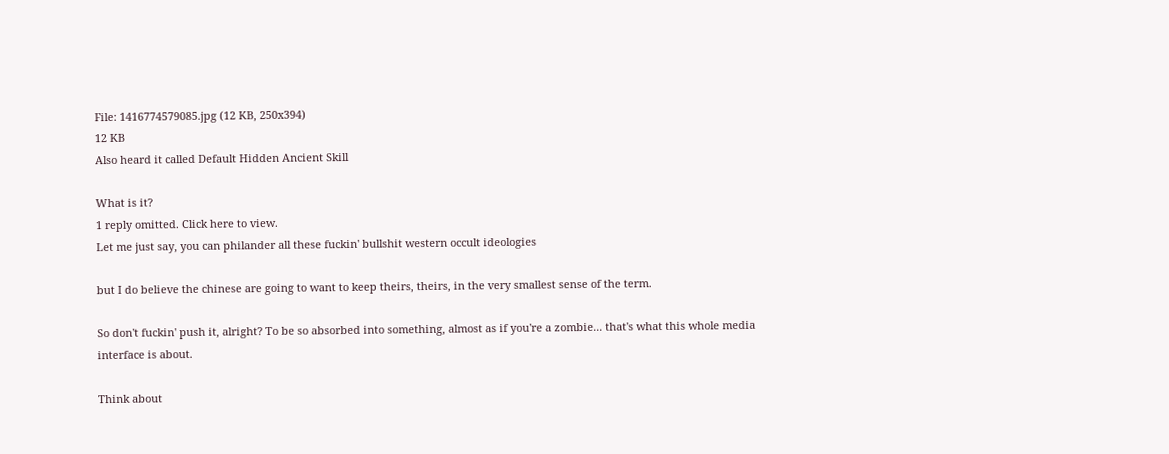File: 1416774579085.jpg (12 KB, 250x394)
12 KB
Also heard it called Default Hidden Ancient Skill

What is it?
1 reply omitted. Click here to view.
Let me just say, you can philander all these fuckin' bullshit western occult ideologies

but I do believe the chinese are going to want to keep theirs, theirs, in the very smallest sense of the term.

So don't fuckin' push it, alright? To be so absorbed into something, almost as if you're a zombie... that's what this whole media interface is about.

Think about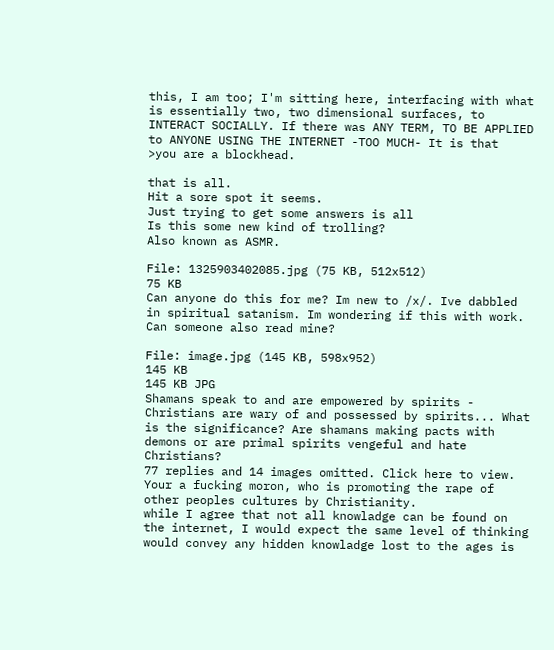this, I am too; I'm sitting here, interfacing with what is essentially two, two dimensional surfaces, to INTERACT SOCIALLY. If there was ANY TERM, TO BE APPLIED to ANYONE USING THE INTERNET -TOO MUCH- It is that
>you are a blockhead.

that is all.
Hit a sore spot it seems.
Just trying to get some answers is all
Is this some new kind of trolling?
Also known as ASMR.

File: 1325903402085.jpg (75 KB, 512x512)
75 KB
Can anyone do this for me? Im new to /x/. Ive dabbled in spiritual satanism. Im wondering if this with work.
Can someone also read mine?

File: image.jpg (145 KB, 598x952)
145 KB
145 KB JPG
Shamans speak to and are empowered by spirits - Christians are wary of and possessed by spirits... What is the significance? Are shamans making pacts with demons or are primal spirits vengeful and hate Christians?
77 replies and 14 images omitted. Click here to view.
Your a fucking moron, who is promoting the rape of other peoples cultures by Christianity.
while I agree that not all knowladge can be found on the internet, I would expect the same level of thinking would convey any hidden knowladge lost to the ages is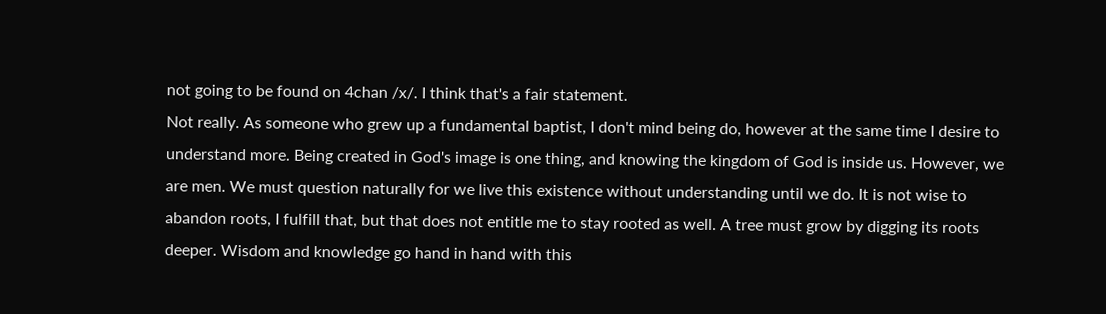not going to be found on 4chan /x/. I think that's a fair statement.
Not really. As someone who grew up a fundamental baptist, I don't mind being do, however at the same time I desire to understand more. Being created in God's image is one thing, and knowing the kingdom of God is inside us. However, we are men. We must question naturally for we live this existence without understanding until we do. It is not wise to abandon roots, I fulfill that, but that does not entitle me to stay rooted as well. A tree must grow by digging its roots deeper. Wisdom and knowledge go hand in hand with this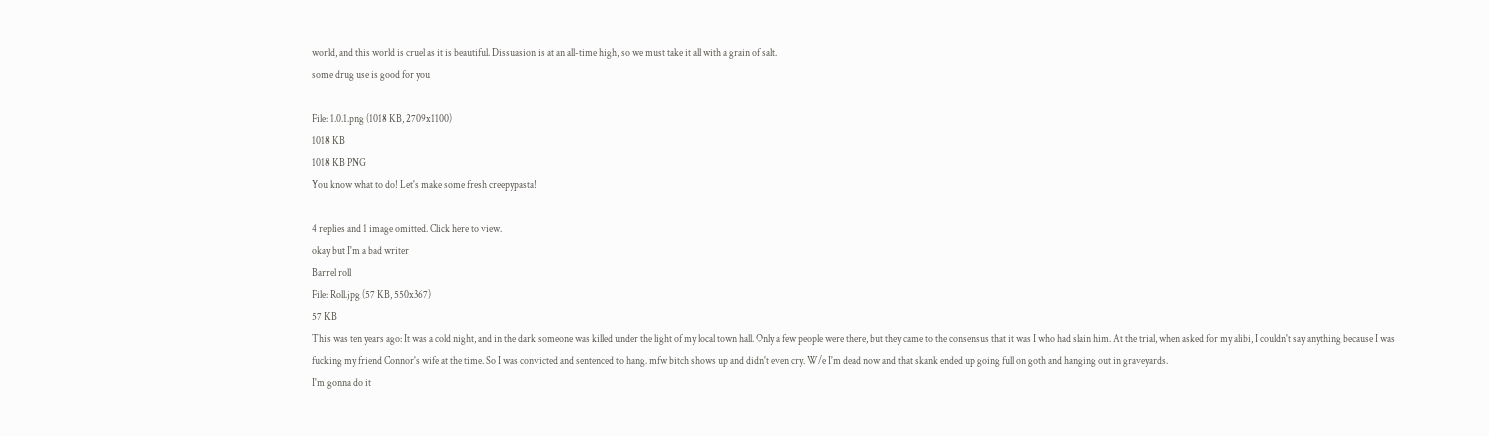world, and this world is cruel as it is beautiful. Dissuasion is at an all-time high, so we must take it all with a grain of salt.
some drug use is good for you

File: 1.0.1.png (1018 KB, 2709x1100)
1018 KB
1018 KB PNG
You know what to do! Let's make some fresh creepypasta!

4 replies and 1 image omitted. Click here to view.
okay but I'm a bad writer
Barrel roll
File: Roll.jpg (57 KB, 550x367)
57 KB
This was ten years ago: It was a cold night, and in the dark someone was killed under the light of my local town hall. Only a few people were there, but they came to the consensus that it was I who had slain him. At the trial, when asked for my alibi, I couldn't say anything because I was fucking my friend Connor's wife at the time. So I was convicted and sentenced to hang. mfw bitch shows up and didn't even cry. W/e I'm dead now and that skank ended up going full on goth and hanging out in graveyards.
I'm gonna do it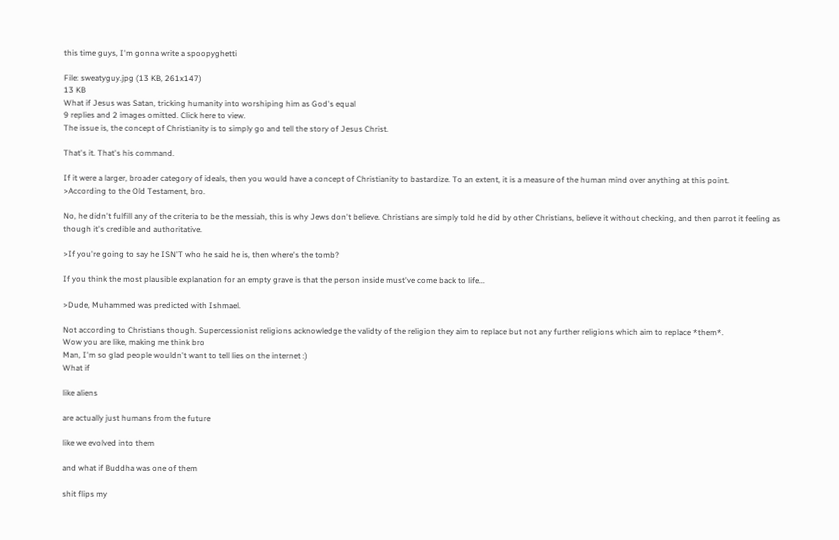this time guys, I'm gonna write a spoopyghetti

File: sweatyguy.jpg (13 KB, 261x147)
13 KB
What if Jesus was Satan, tricking humanity into worshiping him as God's equal
9 replies and 2 images omitted. Click here to view.
The issue is, the concept of Christianity is to simply go and tell the story of Jesus Christ.

That's it. That's his command.

If it were a larger, broader category of ideals, then you would have a concept of Christianity to bastardize. To an extent, it is a measure of the human mind over anything at this point.
>According to the Old Testament, bro.

No, he didn't fulfill any of the criteria to be the messiah, this is why Jews don't believe. Christians are simply told he did by other Christians, believe it without checking, and then parrot it feeling as though it's credible and authoritative.

>If you're going to say he ISN'T who he said he is, then where's the tomb?

If you think the most plausible explanation for an empty grave is that the person inside must've come back to life...

>Dude, Muhammed was predicted with Ishmael.

Not according to Christians though. Supercessionist religions acknowledge the validty of the religion they aim to replace but not any further religions which aim to replace *them*.
Wow you are like, making me think bro
Man, I'm so glad people wouldn't want to tell lies on the internet :)
What if

like aliens

are actually just humans from the future

like we evolved into them

and what if Buddha was one of them

shit flips my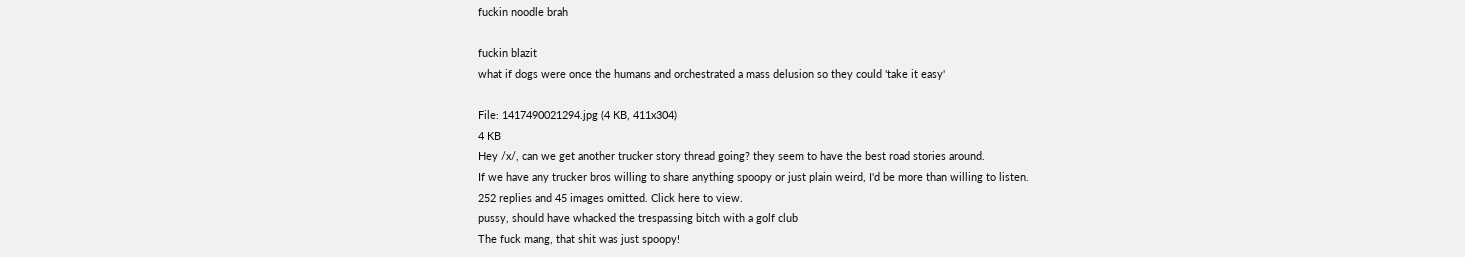fuckin noodle brah

fuckin blazit
what if dogs were once the humans and orchestrated a mass delusion so they could 'take it easy'

File: 1417490021294.jpg (4 KB, 411x304)
4 KB
Hey /x/, can we get another trucker story thread going? they seem to have the best road stories around.
If we have any trucker bros willing to share anything spoopy or just plain weird, I'd be more than willing to listen.
252 replies and 45 images omitted. Click here to view.
pussy, should have whacked the trespassing bitch with a golf club
The fuck mang, that shit was just spoopy!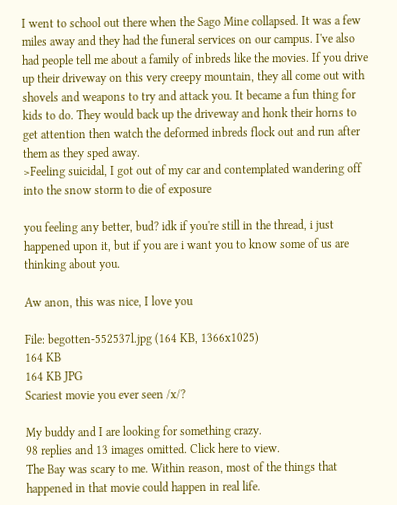I went to school out there when the Sago Mine collapsed. It was a few miles away and they had the funeral services on our campus. I've also had people tell me about a family of inbreds like the movies. If you drive up their driveway on this very creepy mountain, they all come out with shovels and weapons to try and attack you. It became a fun thing for kids to do. They would back up the driveway and honk their horns to get attention then watch the deformed inbreds flock out and run after them as they sped away.
>Feeling suicidal, I got out of my car and contemplated wandering off into the snow storm to die of exposure

you feeling any better, bud? idk if you're still in the thread, i just happened upon it, but if you are i want you to know some of us are thinking about you.

Aw anon, this was nice, I love you

File: begotten-552537l.jpg (164 KB, 1366x1025)
164 KB
164 KB JPG
Scariest movie you ever seen /x/?

My buddy and I are looking for something crazy.
98 replies and 13 images omitted. Click here to view.
The Bay was scary to me. Within reason, most of the things that happened in that movie could happen in real life.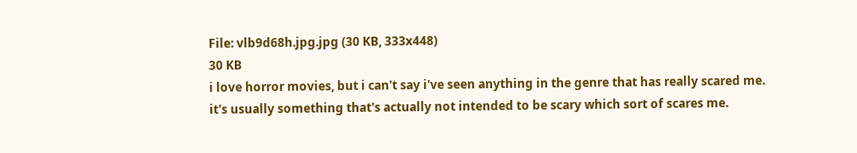File: vlb9d68h.jpg.jpg (30 KB, 333x448)
30 KB
i love horror movies, but i can't say i've seen anything in the genre that has really scared me. it's usually something that's actually not intended to be scary which sort of scares me.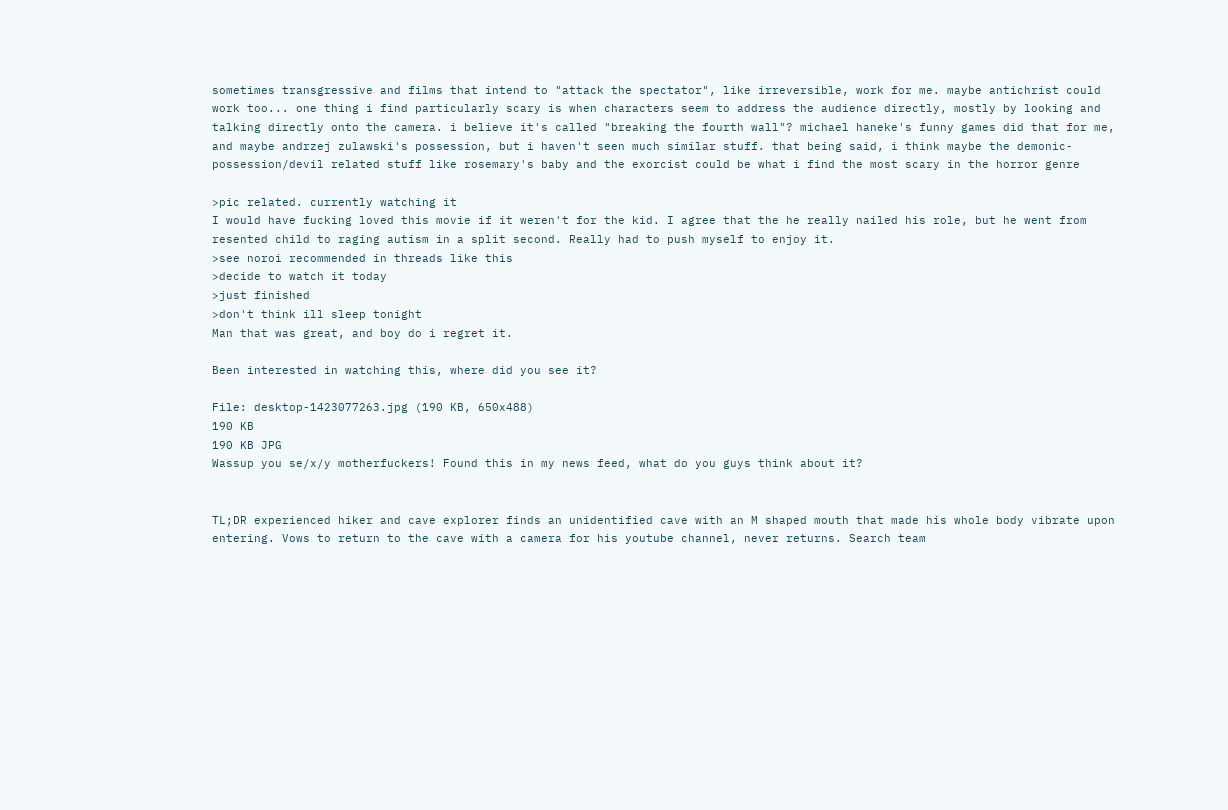sometimes transgressive and films that intend to "attack the spectator", like irreversible, work for me. maybe antichrist could work too... one thing i find particularly scary is when characters seem to address the audience directly, mostly by looking and talking directly onto the camera. i believe it's called "breaking the fourth wall"? michael haneke's funny games did that for me, and maybe andrzej zulawski's possession, but i haven't seen much similar stuff. that being said, i think maybe the demonic-possession/devil related stuff like rosemary's baby and the exorcist could be what i find the most scary in the horror genre

>pic related. currently watching it
I would have fucking loved this movie if it weren't for the kid. I agree that the he really nailed his role, but he went from resented child to raging autism in a split second. Really had to push myself to enjoy it.
>see noroi recommended in threads like this
>decide to watch it today
>just finished
>don't think ill sleep tonight
Man that was great, and boy do i regret it.

Been interested in watching this, where did you see it?

File: desktop-1423077263.jpg (190 KB, 650x488)
190 KB
190 KB JPG
Wassup you se/x/y motherfuckers! Found this in my news feed, what do you guys think about it?


TL;DR experienced hiker and cave explorer finds an unidentified cave with an M shaped mouth that made his whole body vibrate upon entering. Vows to return to the cave with a camera for his youtube channel, never returns. Search team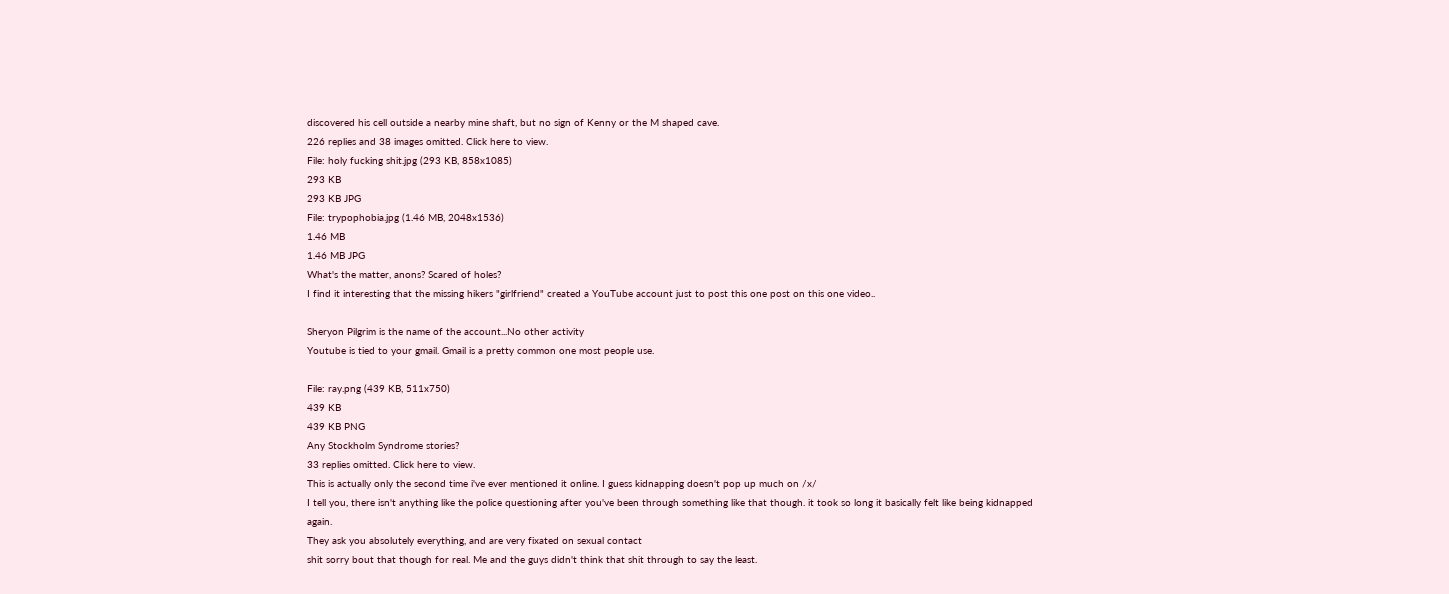discovered his cell outside a nearby mine shaft, but no sign of Kenny or the M shaped cave.
226 replies and 38 images omitted. Click here to view.
File: holy fucking shit.jpg (293 KB, 858x1085)
293 KB
293 KB JPG
File: trypophobia.jpg (1.46 MB, 2048x1536)
1.46 MB
1.46 MB JPG
What's the matter, anons? Scared of holes?
I find it interesting that the missing hikers "girlfriend" created a YouTube account just to post this one post on this one video..

Sheryon Pilgrim is the name of the account...No other activity
Youtube is tied to your gmail. Gmail is a pretty common one most people use.

File: ray.png (439 KB, 511x750)
439 KB
439 KB PNG
Any Stockholm Syndrome stories?
33 replies omitted. Click here to view.
This is actually only the second time i've ever mentioned it online. I guess kidnapping doesn't pop up much on /x/
I tell you, there isn't anything like the police questioning after you've been through something like that though. it took so long it basically felt like being kidnapped again.
They ask you absolutely everything, and are very fixated on sexual contact
shit sorry bout that though for real. Me and the guys didn't think that shit through to say the least.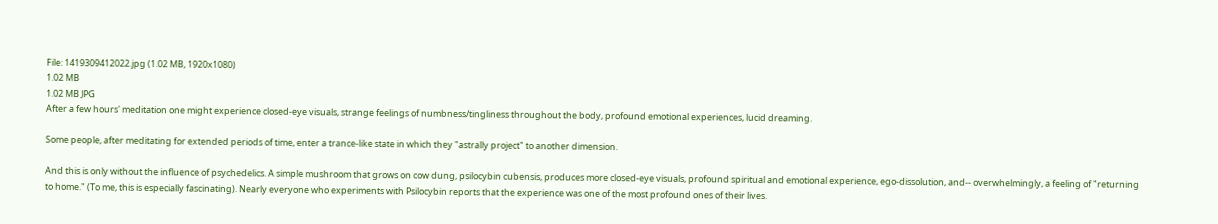File: 1419309412022.jpg (1.02 MB, 1920x1080)
1.02 MB
1.02 MB JPG
After a few hours' meditation one might experience closed-eye visuals, strange feelings of numbness/tingliness throughout the body, profound emotional experiences, lucid dreaming.

Some people, after meditating for extended periods of time, enter a trance-like state in which they "astrally project" to another dimension.

And this is only without the influence of psychedelics. A simple mushroom that grows on cow dung, psilocybin cubensis, produces more closed-eye visuals, profound spiritual and emotional experience, ego-dissolution, and-- overwhelmingly, a feeling of "returning to home." (To me, this is especially fascinating). Nearly everyone who experiments with Psilocybin reports that the experience was one of the most profound ones of their lives.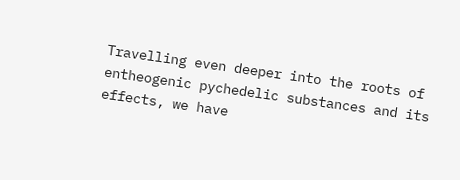Travelling even deeper into the roots of entheogenic pychedelic substances and its effects, we have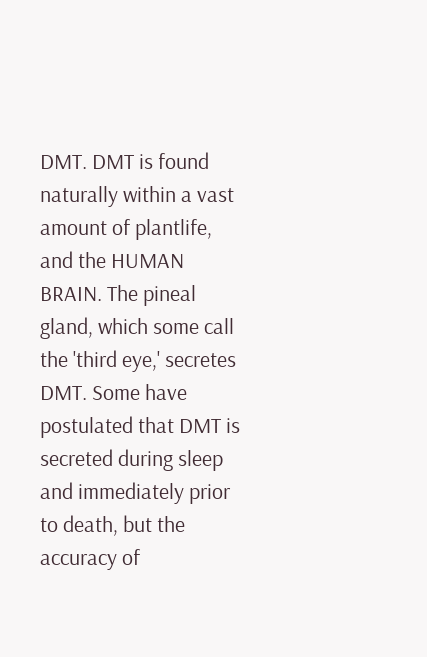DMT. DMT is found naturally within a vast amount of plantlife, and the HUMAN BRAIN. The pineal gland, which some call the 'third eye,' secretes DMT. Some have postulated that DMT is secreted during sleep and immediately prior to death, but the accuracy of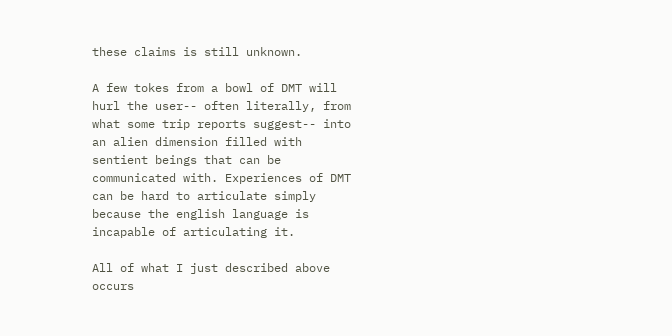these claims is still unknown.

A few tokes from a bowl of DMT will hurl the user-- often literally, from what some trip reports suggest-- into an alien dimension filled with sentient beings that can be communicated with. Experiences of DMT can be hard to articulate simply because the english language is incapable of articulating it.

All of what I just described above occurs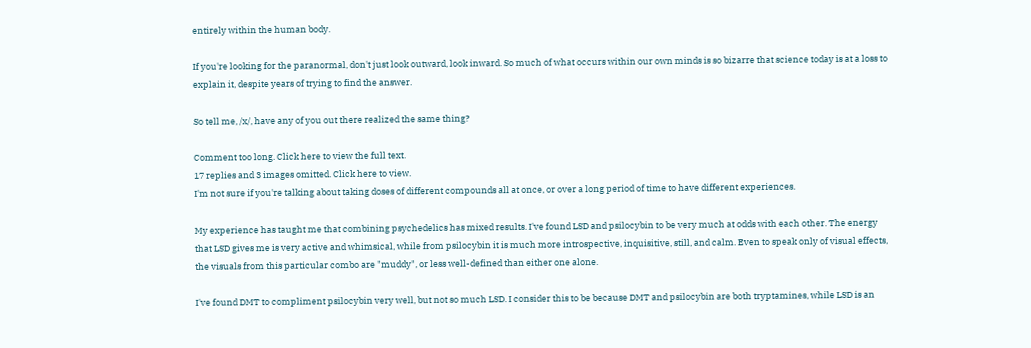entirely within the human body.

If you're looking for the paranormal, don't just look outward, look inward. So much of what occurs within our own minds is so bizarre that science today is at a loss to explain it, despite years of trying to find the answer.

So tell me, /x/, have any of you out there realized the same thing?

Comment too long. Click here to view the full text.
17 replies and 3 images omitted. Click here to view.
I'm not sure if you're talking about taking doses of different compounds all at once, or over a long period of time to have different experiences.

My experience has taught me that combining psychedelics has mixed results. I've found LSD and psilocybin to be very much at odds with each other. The energy that LSD gives me is very active and whimsical, while from psilocybin it is much more introspective, inquisitive, still, and calm. Even to speak only of visual effects, the visuals from this particular combo are "muddy", or less well-defined than either one alone.

I've found DMT to compliment psilocybin very well, but not so much LSD. I consider this to be because DMT and psilocybin are both tryptamines, while LSD is an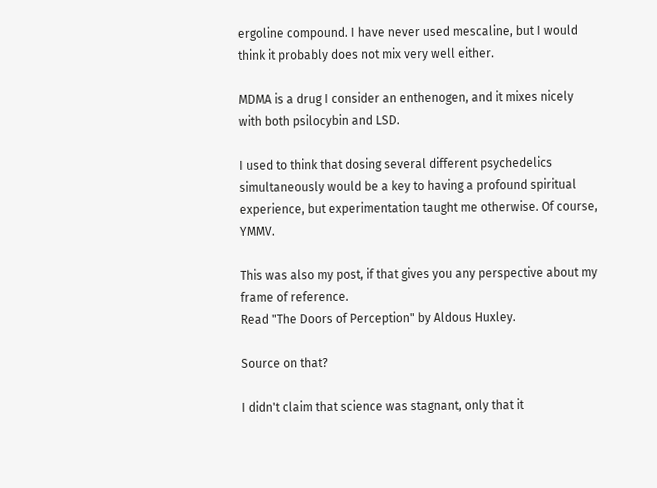ergoline compound. I have never used mescaline, but I would think it probably does not mix very well either.

MDMA is a drug I consider an enthenogen, and it mixes nicely with both psilocybin and LSD.

I used to think that dosing several different psychedelics simultaneously would be a key to having a profound spiritual experience, but experimentation taught me otherwise. Of course, YMMV.

This was also my post, if that gives you any perspective about my frame of reference.
Read "The Doors of Perception" by Aldous Huxley.

Source on that?

I didn't claim that science was stagnant, only that it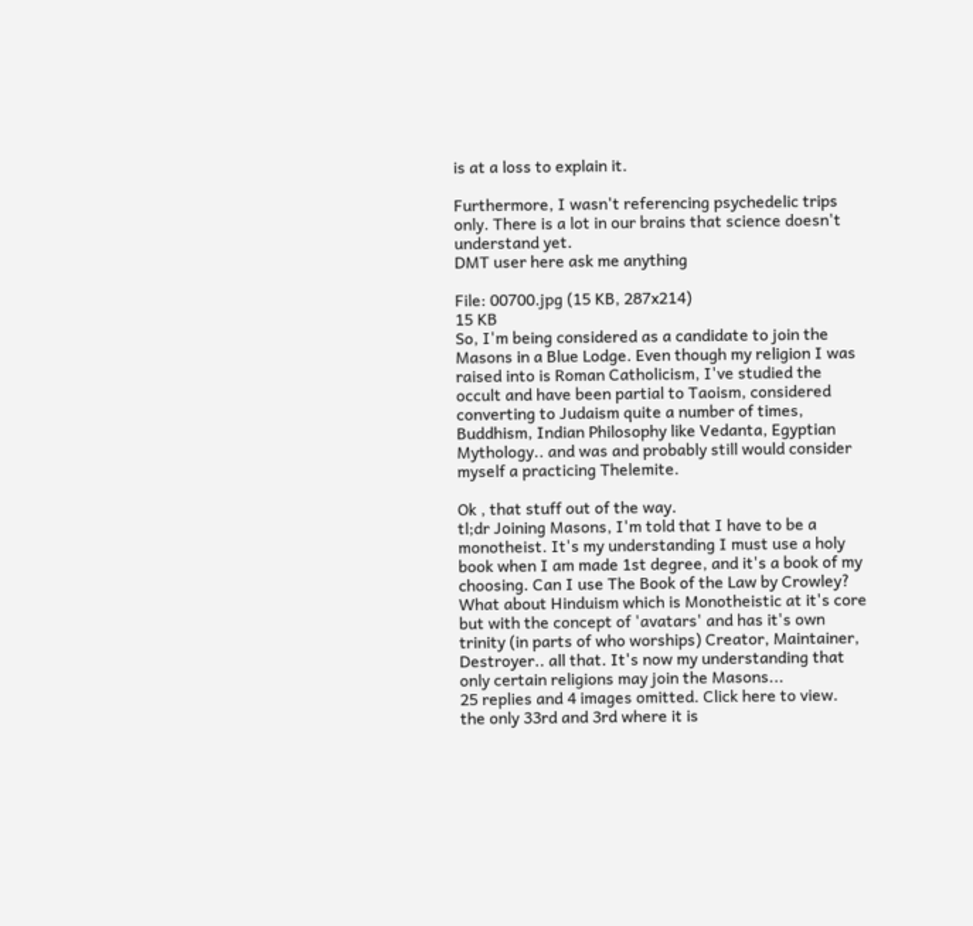is at a loss to explain it.

Furthermore, I wasn't referencing psychedelic trips only. There is a lot in our brains that science doesn't understand yet.
DMT user here ask me anything

File: 00700.jpg (15 KB, 287x214)
15 KB
So, I'm being considered as a candidate to join the Masons in a Blue Lodge. Even though my religion I was raised into is Roman Catholicism, I've studied the occult and have been partial to Taoism, considered converting to Judaism quite a number of times, Buddhism, Indian Philosophy like Vedanta, Egyptian Mythology.. and was and probably still would consider myself a practicing Thelemite.

Ok , that stuff out of the way.
tl;dr Joining Masons, I'm told that I have to be a monotheist. It's my understanding I must use a holy book when I am made 1st degree, and it's a book of my choosing. Can I use The Book of the Law by Crowley? What about Hinduism which is Monotheistic at it's core but with the concept of 'avatars' and has it's own trinity (in parts of who worships) Creator, Maintainer, Destroyer.. all that. It's now my understanding that only certain religions may join the Masons...
25 replies and 4 images omitted. Click here to view.
the only 33rd and 3rd where it is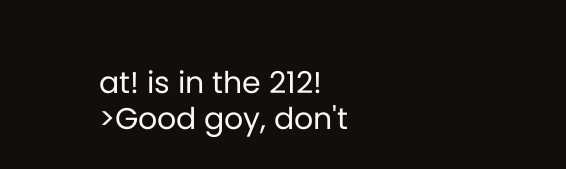at! is in the 212!
>Good goy, don't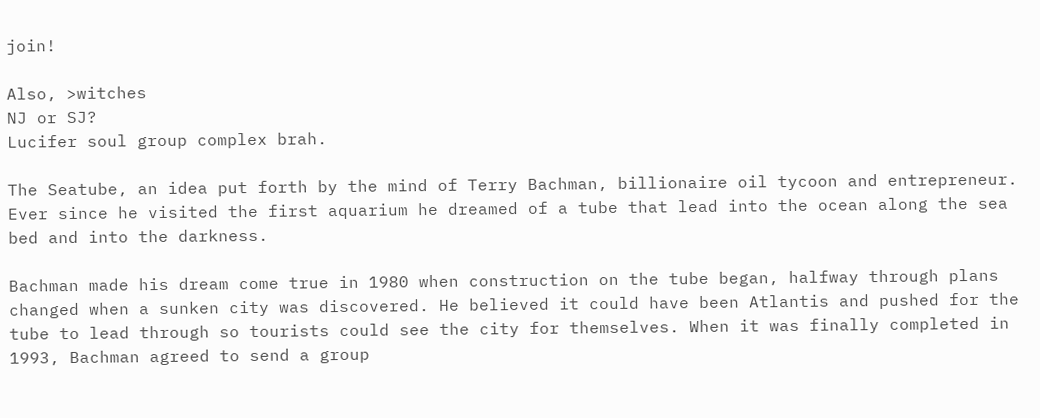join!

Also, >witches
NJ or SJ?
Lucifer soul group complex brah.

The Seatube, an idea put forth by the mind of Terry Bachman, billionaire oil tycoon and entrepreneur. Ever since he visited the first aquarium he dreamed of a tube that lead into the ocean along the sea bed and into the darkness.

Bachman made his dream come true in 1980 when construction on the tube began, halfway through plans changed when a sunken city was discovered. He believed it could have been Atlantis and pushed for the tube to lead through so tourists could see the city for themselves. When it was finally completed in 1993, Bachman agreed to send a group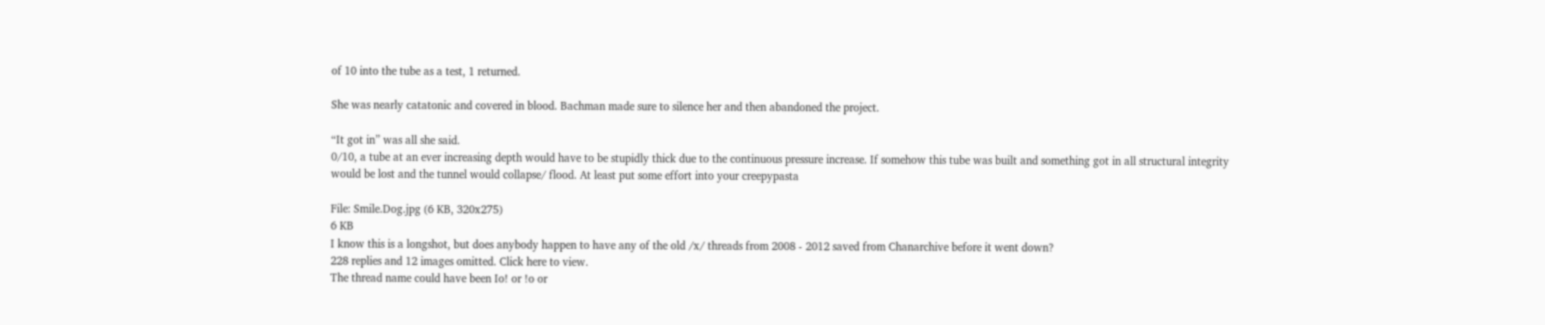of 10 into the tube as a test, 1 returned.

She was nearly catatonic and covered in blood. Bachman made sure to silence her and then abandoned the project.

“It got in” was all she said.
0/10, a tube at an ever increasing depth would have to be stupidly thick due to the continuous pressure increase. If somehow this tube was built and something got in all structural integrity would be lost and the tunnel would collapse/ flood. At least put some effort into your creepypasta

File: Smile.Dog.jpg (6 KB, 320x275)
6 KB
I know this is a longshot, but does anybody happen to have any of the old /x/ threads from 2008 - 2012 saved from Chanarchive before it went down?
228 replies and 12 images omitted. Click here to view.
The thread name could have been Io! or !o or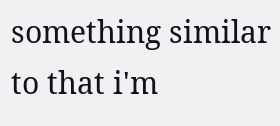something similar to that i'm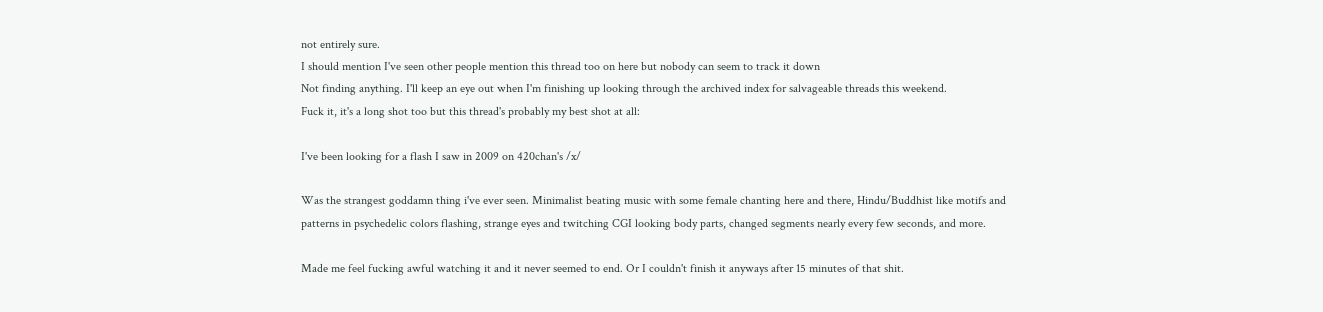not entirely sure.
I should mention I've seen other people mention this thread too on here but nobody can seem to track it down
Not finding anything. I'll keep an eye out when I'm finishing up looking through the archived index for salvageable threads this weekend.
Fuck it, it's a long shot too but this thread's probably my best shot at all:

I've been looking for a flash I saw in 2009 on 420chan's /x/

Was the strangest goddamn thing i've ever seen. Minimalist beating music with some female chanting here and there, Hindu/Buddhist like motifs and patterns in psychedelic colors flashing, strange eyes and twitching CGI looking body parts, changed segments nearly every few seconds, and more.

Made me feel fucking awful watching it and it never seemed to end. Or I couldn't finish it anyways after 15 minutes of that shit.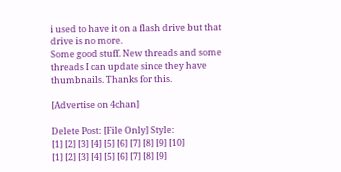i used to have it on a flash drive but that drive is no more.
Some good stuff. New threads and some threads I can update since they have thumbnails. Thanks for this.

[Advertise on 4chan]

Delete Post: [File Only] Style:
[1] [2] [3] [4] [5] [6] [7] [8] [9] [10]
[1] [2] [3] [4] [5] [6] [7] [8] [9]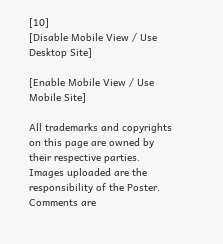[10]
[Disable Mobile View / Use Desktop Site]

[Enable Mobile View / Use Mobile Site]

All trademarks and copyrights on this page are owned by their respective parties. Images uploaded are the responsibility of the Poster. Comments are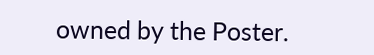owned by the Poster.